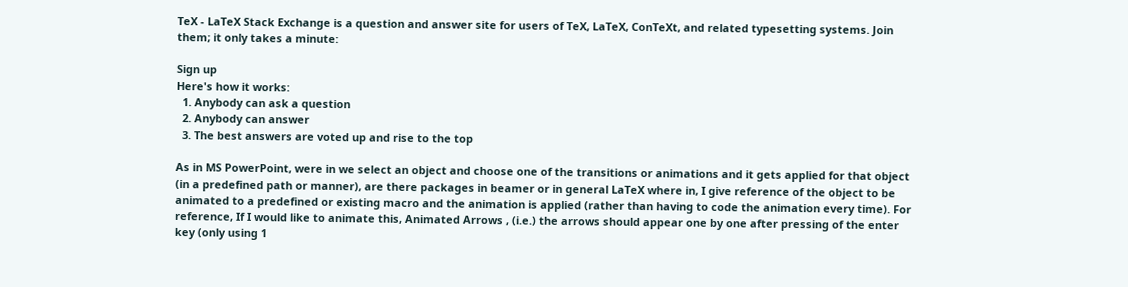TeX - LaTeX Stack Exchange is a question and answer site for users of TeX, LaTeX, ConTeXt, and related typesetting systems. Join them; it only takes a minute:

Sign up
Here's how it works:
  1. Anybody can ask a question
  2. Anybody can answer
  3. The best answers are voted up and rise to the top

As in MS PowerPoint, were in we select an object and choose one of the transitions or animations and it gets applied for that object (in a predefined path or manner), are there packages in beamer or in general LaTeX where in, I give reference of the object to be animated to a predefined or existing macro and the animation is applied (rather than having to code the animation every time). For reference, If I would like to animate this, Animated Arrows , (i.e.) the arrows should appear one by one after pressing of the enter key (only using 1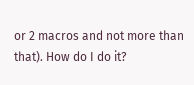or 2 macros and not more than that). How do I do it?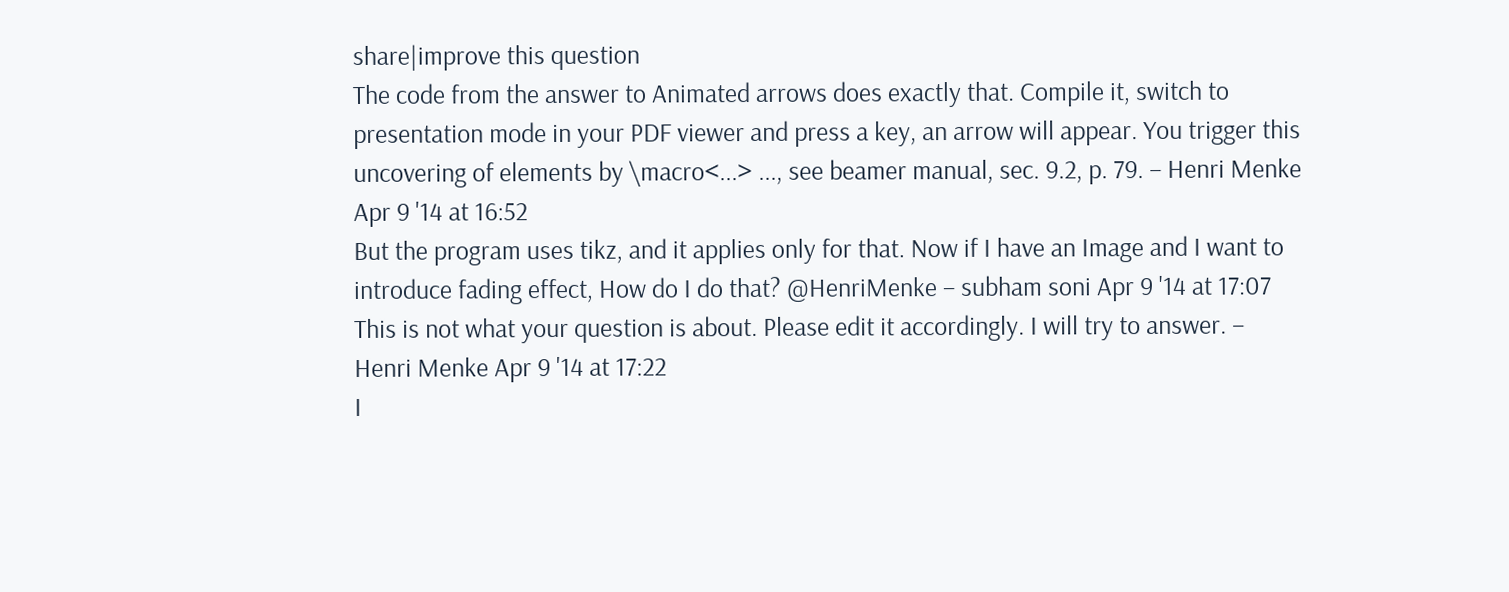share|improve this question
The code from the answer to Animated arrows does exactly that. Compile it, switch to presentation mode in your PDF viewer and press a key, an arrow will appear. You trigger this uncovering of elements by \macro<...> ..., see beamer manual, sec. 9.2, p. 79. – Henri Menke Apr 9 '14 at 16:52
But the program uses tikz, and it applies only for that. Now if I have an Image and I want to introduce fading effect, How do I do that? @HenriMenke – subham soni Apr 9 '14 at 17:07
This is not what your question is about. Please edit it accordingly. I will try to answer. – Henri Menke Apr 9 '14 at 17:22
I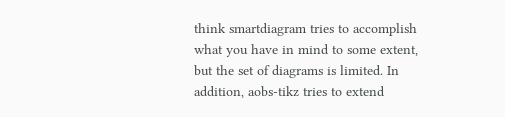think smartdiagram tries to accomplish what you have in mind to some extent, but the set of diagrams is limited. In addition, aobs-tikz tries to extend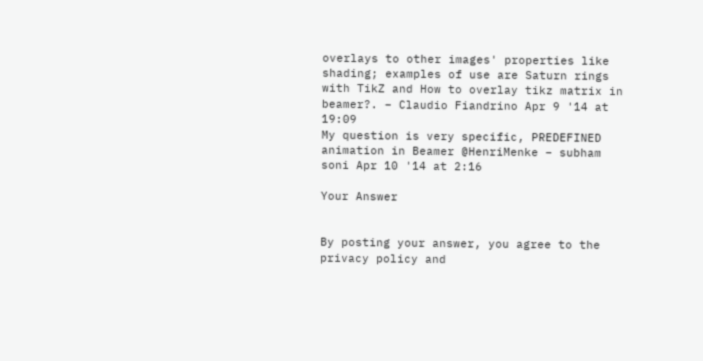overlays to other images' properties like shading; examples of use are Saturn rings with TikZ and How to overlay tikz matrix in beamer?. – Claudio Fiandrino Apr 9 '14 at 19:09
My question is very specific, PREDEFINED animation in Beamer @HenriMenke – subham soni Apr 10 '14 at 2:16

Your Answer


By posting your answer, you agree to the privacy policy and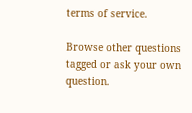terms of service.

Browse other questions tagged or ask your own question.